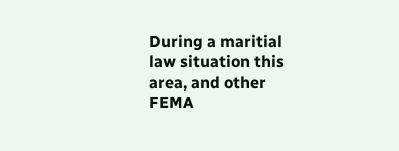During a maritial law situation this area, and other FEMA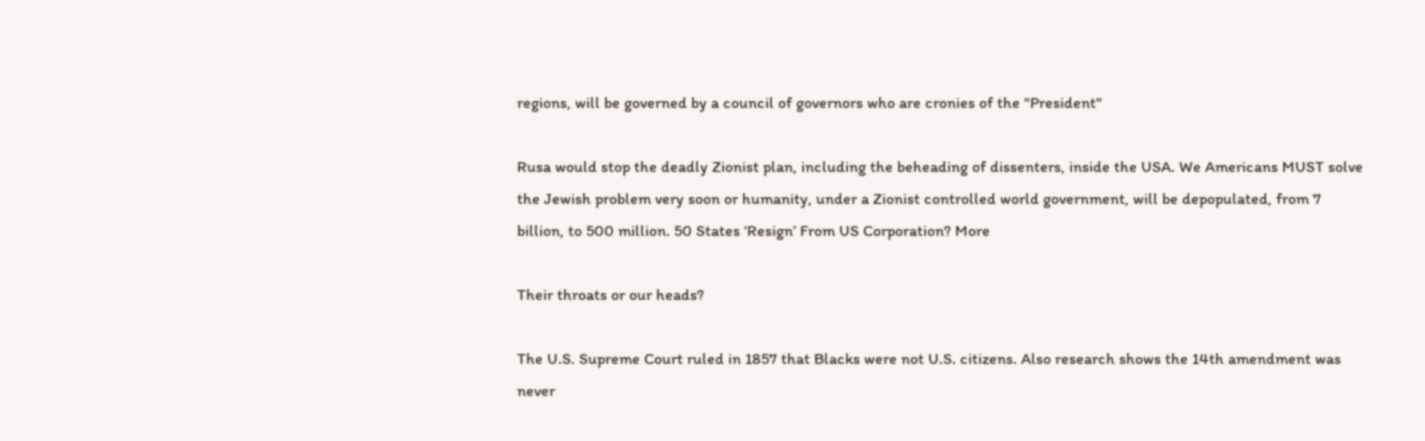regions, will be governed by a council of governors who are cronies of the "President"

Rusa would stop the deadly Zionist plan, including the beheading of dissenters, inside the USA. We Americans MUST solve the Jewish problem very soon or humanity, under a Zionist controlled world government, will be depopulated, from 7 billion, to 500 million. 50 States ‘Resign’ From US Corporation? More

Their throats or our heads?

The U.S. Supreme Court ruled in 1857 that Blacks were not U.S. citizens. Also research shows the 14th amendment was never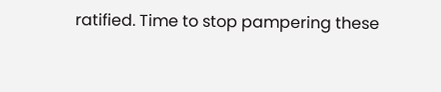ratified. Time to stop pampering these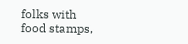folks with food stamps,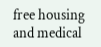free housing and medical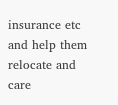insurance etc and help them relocate and care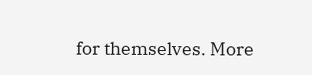for themselves. More